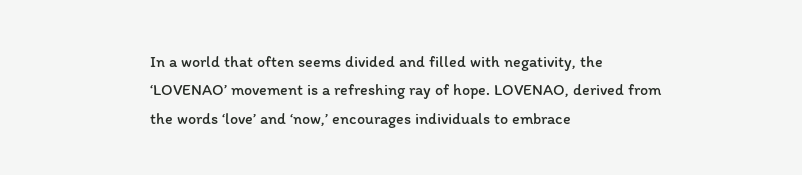In a world that often seems divided and filled with negativity, the ‘LOVENAO’ movement is a refreshing ray of hope. LOVENAO, derived from the words ‘love’ and ‘now,’ encourages individuals to embrace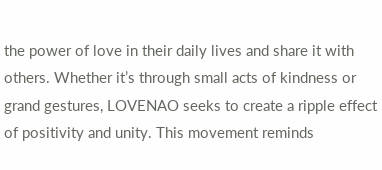the power of love in their daily lives and share it with others. Whether it’s through small acts of kindness or grand gestures, LOVENAO seeks to create a ripple effect of positivity and unity. This movement reminds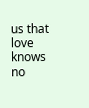us that love knows no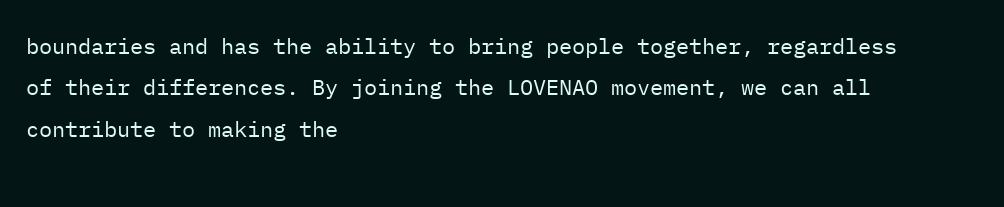boundaries and has the ability to bring people together, regardless of their differences. By joining the LOVENAO movement, we can all contribute to making the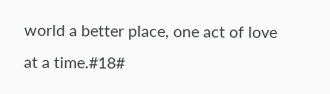world a better place, one act of love at a time.#18#